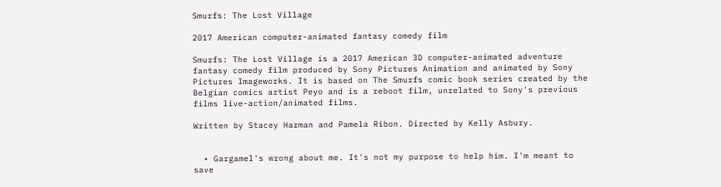Smurfs: The Lost Village

2017 American computer-animated fantasy comedy film

Smurfs: The Lost Village is a 2017 American 3D computer-animated adventure fantasy comedy film produced by Sony Pictures Animation and animated by Sony Pictures Imageworks. It is based on The Smurfs comic book series created by the Belgian comics artist Peyo and is a reboot film, unrelated to Sony's previous films live-action/animated films.

Written by Stacey Harman and Pamela Ribon. Directed by Kelly Asbury.


  • Gargamel's wrong about me. It's not my purpose to help him. I'm meant to save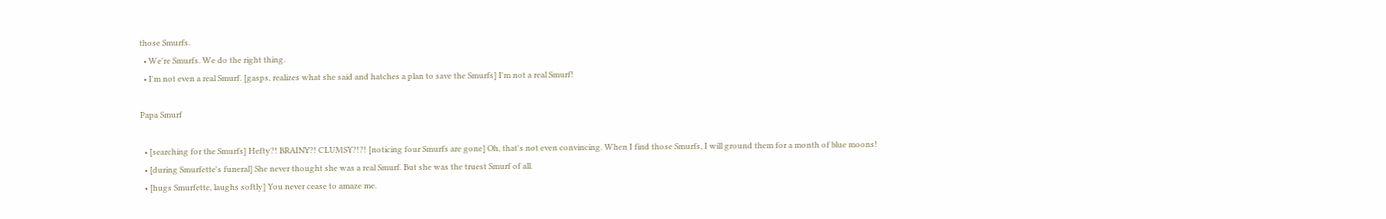those Smurfs.
  • We're Smurfs. We do the right thing.
  • I'm not even a real Smurf. [gasps, realizes what she said and hatches a plan to save the Smurfs] I'm not a real Smurf!

Papa Smurf

  • [searching for the Smurfs] Hefty?! BRAINY?! CLUMSY?!?! [noticing four Smurfs are gone] Oh, that's not even convincing. When I find those Smurfs, I will ground them for a month of blue moons!
  • [during Smurfette's funeral] She never thought she was a real Smurf. But she was the truest Smurf of all.
  • [hugs Smurfette, laughs softly] You never cease to amaze me.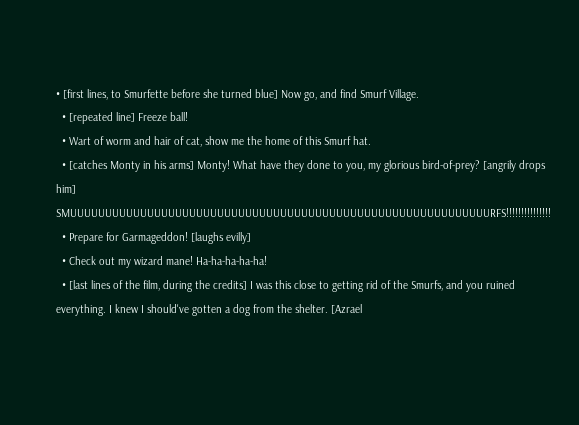• [first lines, to Smurfette before she turned blue] Now go, and find Smurf Village.
  • [repeated line] Freeze ball!
  • Wart of worm and hair of cat, show me the home of this Smurf hat.
  • [catches Monty in his arms] Monty! What have they done to you, my glorious bird-of-prey? [angrily drops him] SMUUUUUUUUUUUUUUUUUUUUUUUUUUUUUUUUUUUUUUUUUUUUUUUUUUUUUUUUUUUURFS!!!!!!!!!!!!!!!
  • Prepare for Garmageddon! [laughs evilly]
  • Check out my wizard mane! Ha-ha-ha-ha-ha!
  • [last lines of the film, during the credits] I was this close to getting rid of the Smurfs, and you ruined everything. I knew I should've gotten a dog from the shelter. [Azrael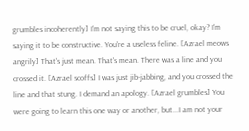grumbles incoherently] I'm not saying this to be cruel, okay? I'm saying it to be constructive. You're a useless feline. [Azrael meows angrily] That's just mean. That's mean. There was a line and you crossed it. [Azrael scoffs] I was just jib-jabbing, and you crossed the line and that stung. I demand an apology. [Azrael grumbles] You were going to learn this one way or another, but...I am not your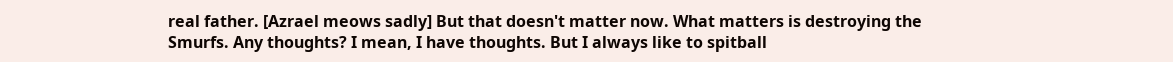real father. [Azrael meows sadly] But that doesn't matter now. What matters is destroying the Smurfs. Any thoughts? I mean, I have thoughts. But I always like to spitball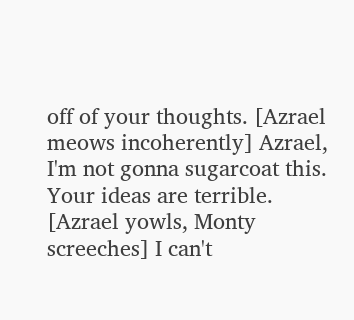off of your thoughts. [Azrael meows incoherently] Azrael, I'm not gonna sugarcoat this. Your ideas are terrible. [Azrael yowls, Monty screeches] I can't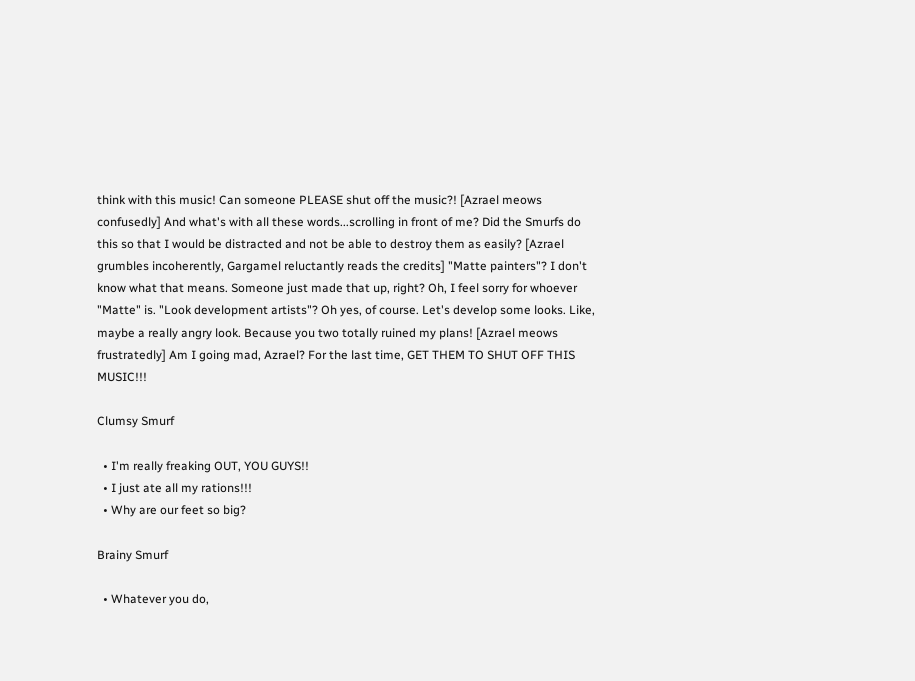think with this music! Can someone PLEASE shut off the music?! [Azrael meows confusedly] And what's with all these words...scrolling in front of me? Did the Smurfs do this so that I would be distracted and not be able to destroy them as easily? [Azrael grumbles incoherently, Gargamel reluctantly reads the credits] "Matte painters"? I don't know what that means. Someone just made that up, right? Oh, I feel sorry for whoever "Matte" is. "Look development artists"? Oh yes, of course. Let's develop some looks. Like, maybe a really angry look. Because you two totally ruined my plans! [Azrael meows frustratedly] Am I going mad, Azrael? For the last time, GET THEM TO SHUT OFF THIS MUSIC!!!

Clumsy Smurf

  • I'm really freaking OUT, YOU GUYS!!
  • I just ate all my rations!!!
  • Why are our feet so big?

Brainy Smurf

  • Whatever you do,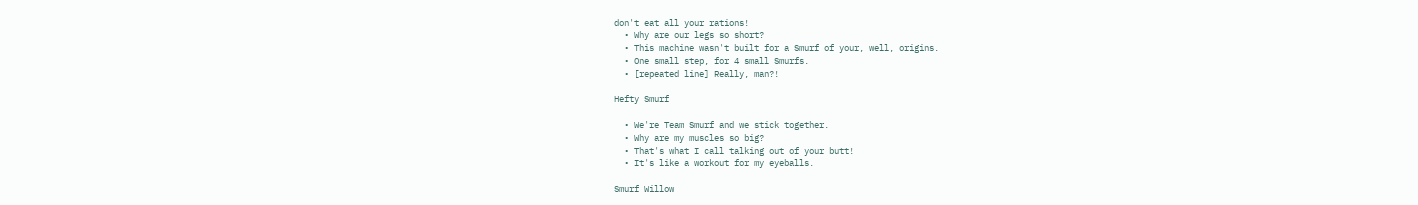don't eat all your rations!
  • Why are our legs so short?
  • This machine wasn't built for a Smurf of your, well, origins.
  • One small step, for 4 small Smurfs.
  • [repeated line] Really, man?!

Hefty Smurf

  • We're Team Smurf and we stick together.
  • Why are my muscles so big?
  • That's what I call talking out of your butt!
  • It's like a workout for my eyeballs.

Smurf Willow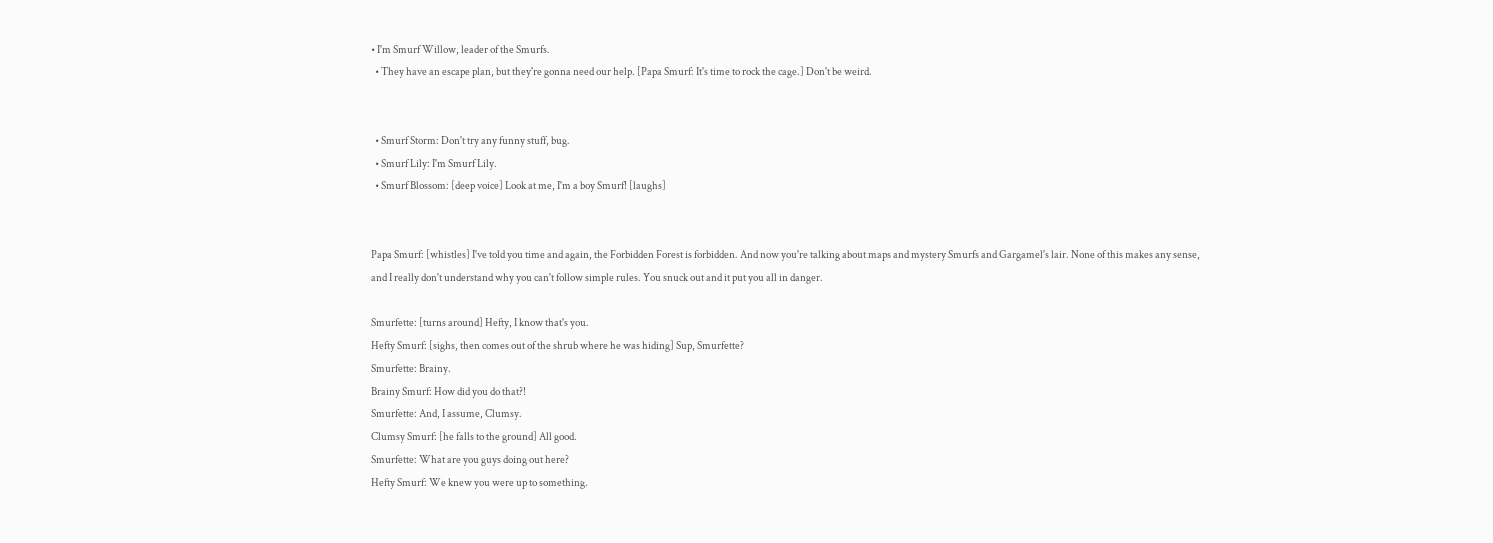• I'm Smurf Willow, leader of the Smurfs.
  • They have an escape plan, but they're gonna need our help. [Papa Smurf: It's time to rock the cage.] Don't be weird.


  • Smurf Storm: Don't try any funny stuff, bug.
  • Smurf Lily: I'm Smurf Lily.
  • Smurf Blossom: [deep voice] Look at me, I'm a boy Smurf! [laughs]


Papa Smurf: [whistles] I've told you time and again, the Forbidden Forest is forbidden. And now you're talking about maps and mystery Smurfs and Gargamel's lair. None of this makes any sense, and I really don't understand why you can't follow simple rules. You snuck out and it put you all in danger.

Smurfette: [turns around] Hefty, I know that's you.
Hefty Smurf: [sighs, then comes out of the shrub where he was hiding] Sup, Smurfette?
Smurfette: Brainy.
Brainy Smurf: How did you do that?!
Smurfette: And, I assume, Clumsy.
Clumsy Smurf: [he falls to the ground] All good.
Smurfette: What are you guys doing out here?
Hefty Smurf: We knew you were up to something.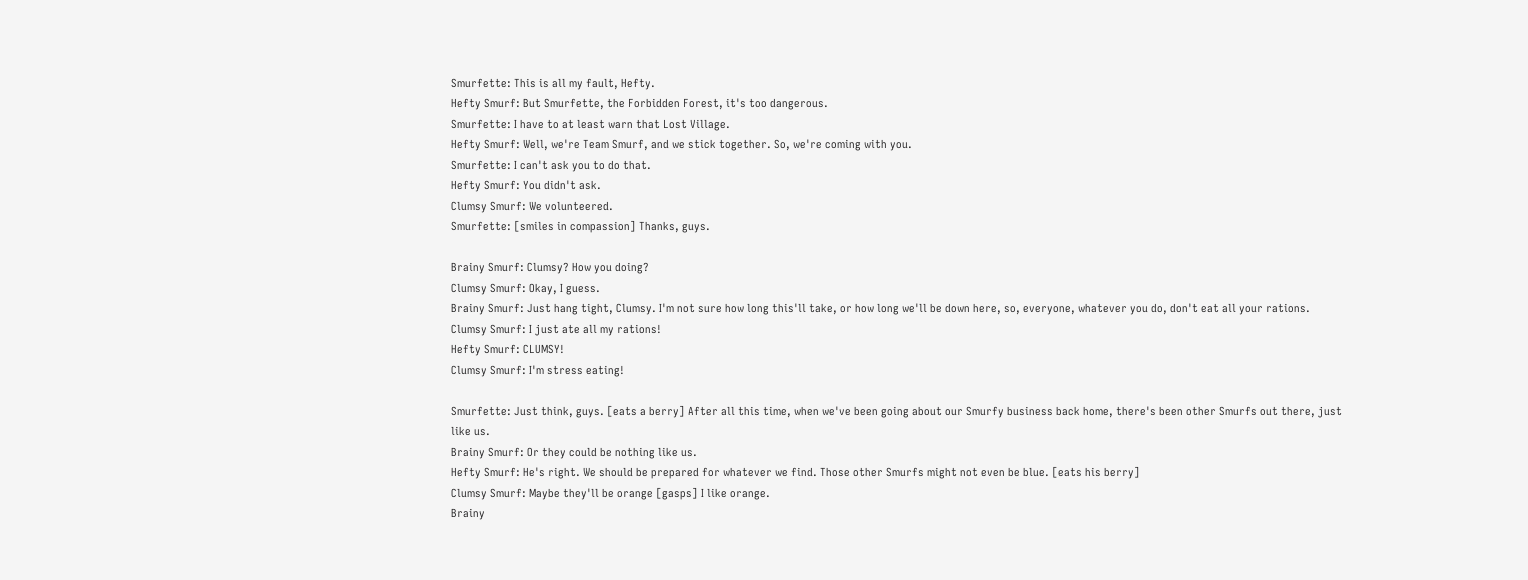Smurfette: This is all my fault, Hefty.
Hefty Smurf: But Smurfette, the Forbidden Forest, it's too dangerous.
Smurfette: I have to at least warn that Lost Village.
Hefty Smurf: Well, we're Team Smurf, and we stick together. So, we're coming with you.
Smurfette: I can't ask you to do that.
Hefty Smurf: You didn't ask.
Clumsy Smurf: We volunteered.
Smurfette: [smiles in compassion] Thanks, guys.

Brainy Smurf: Clumsy? How you doing?
Clumsy Smurf: Okay, I guess.
Brainy Smurf: Just hang tight, Clumsy. I'm not sure how long this'll take, or how long we'll be down here, so, everyone, whatever you do, don't eat all your rations.
Clumsy Smurf: I just ate all my rations!
Hefty Smurf: CLUMSY!
Clumsy Smurf: I'm stress eating!

Smurfette: Just think, guys. [eats a berry] After all this time, when we've been going about our Smurfy business back home, there's been other Smurfs out there, just like us.
Brainy Smurf: Or they could be nothing like us.
Hefty Smurf: He's right. We should be prepared for whatever we find. Those other Smurfs might not even be blue. [eats his berry]
Clumsy Smurf: Maybe they'll be orange [gasps] I like orange.
Brainy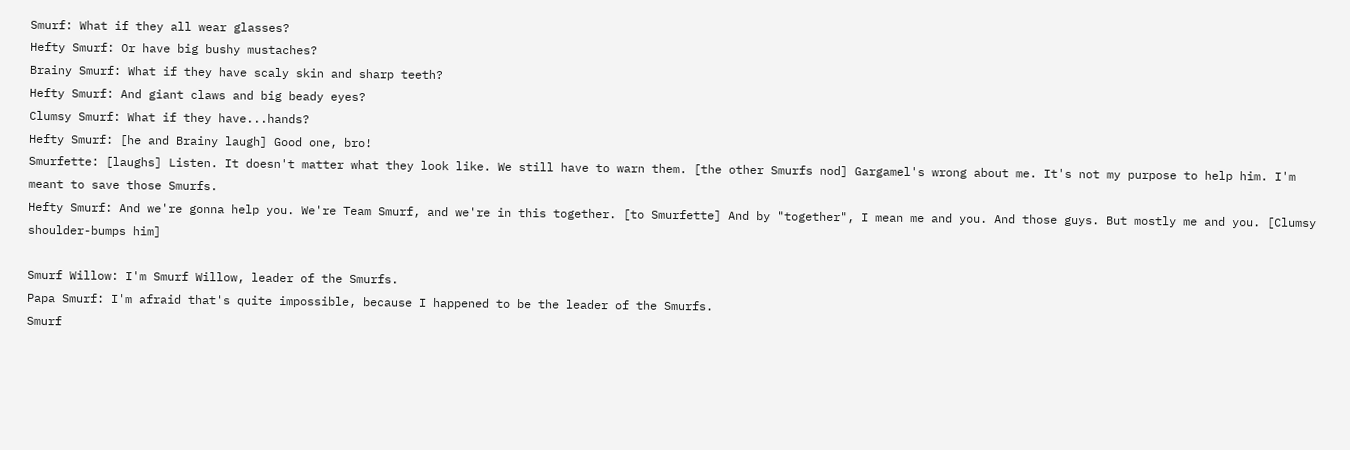Smurf: What if they all wear glasses?
Hefty Smurf: Or have big bushy mustaches?
Brainy Smurf: What if they have scaly skin and sharp teeth?
Hefty Smurf: And giant claws and big beady eyes?
Clumsy Smurf: What if they have...hands?
Hefty Smurf: [he and Brainy laugh] Good one, bro!
Smurfette: [laughs] Listen. It doesn't matter what they look like. We still have to warn them. [the other Smurfs nod] Gargamel's wrong about me. It's not my purpose to help him. I'm meant to save those Smurfs.
Hefty Smurf: And we're gonna help you. We're Team Smurf, and we're in this together. [to Smurfette] And by "together", I mean me and you. And those guys. But mostly me and you. [Clumsy shoulder-bumps him]

Smurf Willow: I'm Smurf Willow, leader of the Smurfs.
Papa Smurf: I'm afraid that's quite impossible, because I happened to be the leader of the Smurfs.
Smurf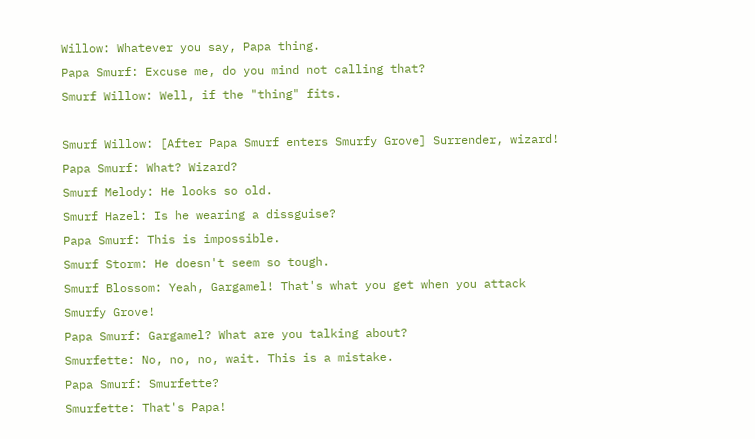Willow: Whatever you say, Papa thing.
Papa Smurf: Excuse me, do you mind not calling that?
Smurf Willow: Well, if the "thing" fits.

Smurf Willow: [After Papa Smurf enters Smurfy Grove] Surrender, wizard!
Papa Smurf: What? Wizard?
Smurf Melody: He looks so old.
Smurf Hazel: Is he wearing a dissguise?
Papa Smurf: This is impossible.
Smurf Storm: He doesn't seem so tough.
Smurf Blossom: Yeah, Gargamel! That's what you get when you attack Smurfy Grove!
Papa Smurf: Gargamel? What are you talking about?
Smurfette: No, no, no, wait. This is a mistake.
Papa Smurf: Smurfette?
Smurfette: That's Papa!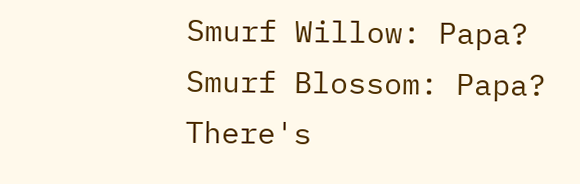Smurf Willow: Papa?
Smurf Blossom: Papa? There's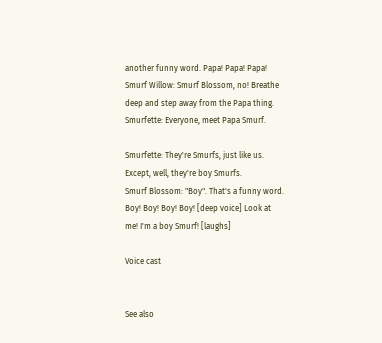another funny word. Papa! Papa! Papa!
Smurf Willow: Smurf Blossom, no! Breathe deep and step away from the Papa thing.
Smurfette: Everyone, meet Papa Smurf.

Smurfette: They're Smurfs, just like us. Except, well, they're boy Smurfs.
Smurf Blossom: "Boy". That's a funny word. Boy! Boy! Boy! Boy! [deep voice] Look at me! I'm a boy Smurf! [laughs]

Voice cast


See also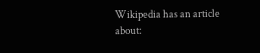Wikipedia has an article about: